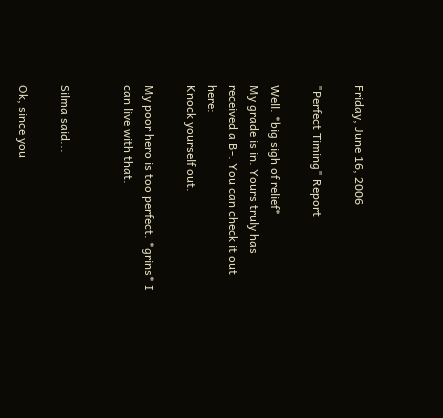Friday, June 16, 2006

"Perfect Timing" Report

Well. *big sigh of relief*
My grade is in. Yours truly has received a B-. You can check it out here:
Knock yourself out.

My poor hero is too perfect. *grins* I can live with that.


Silma said...

Ok, since you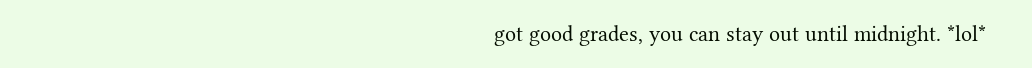got good grades, you can stay out until midnight. *lol*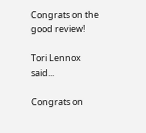Congrats on the good review!

Tori Lennox said...

Congrats on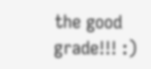the good grade!!! :)